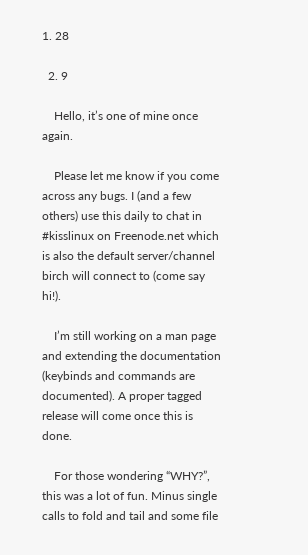1. 28

  2. 9

    Hello, it’s one of mine once again.

    Please let me know if you come across any bugs. I (and a few others) use this daily to chat in #kisslinux on Freenode.net which is also the default server/channel birch will connect to (come say hi!).

    I’m still working on a man page and extending the documentation (keybinds and commands are documented). A proper tagged release will come once this is done.

    For those wondering “WHY?”, this was a lot of fun. Minus single calls to fold and tail and some file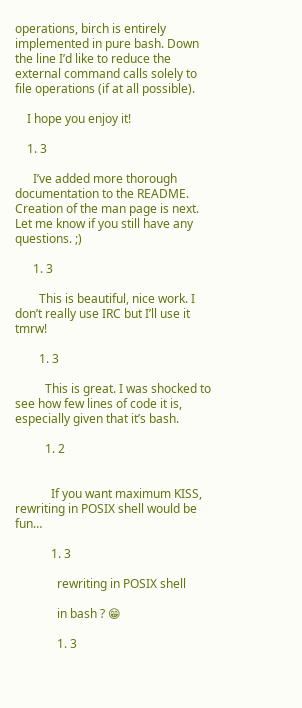operations, birch is entirely implemented in pure bash. Down the line I’d like to reduce the external command calls solely to file operations (if at all possible).

    I hope you enjoy it!

    1. 3

      I’ve added more thorough documentation to the README. Creation of the man page is next. Let me know if you still have any questions. ;)

      1. 3

        This is beautiful, nice work. I don’t really use IRC but I’ll use it tmrw!

        1. 3

          This is great. I was shocked to see how few lines of code it is, especially given that it’s bash.

          1. 2


            If you want maximum KISS, rewriting in POSIX shell would be fun…

            1. 3

              rewriting in POSIX shell

              in bash ? 😁

              1. 3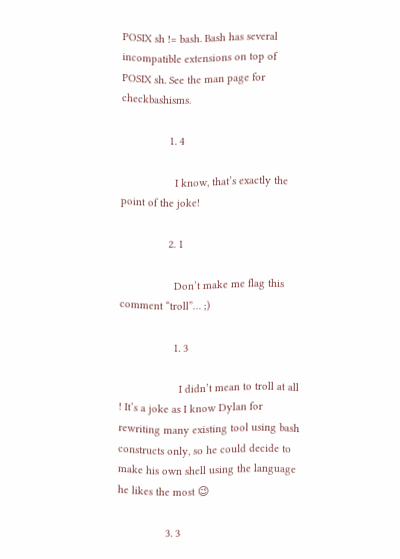POSIX sh != bash. Bash has several incompatible extensions on top of POSIX sh. See the man page for checkbashisms.

                1. 4

                  I know, that’s exactly the point of the joke!

                2. 1

                  Don’t make me flag this comment “troll”… ;)

                  1. 3

                    I didn’t mean to troll at all ! It’s a joke as I know Dylan for rewriting many existing tool using bash constructs only, so he could decide to make his own shell using the language he likes the most 😉

                3. 3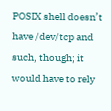POSIX shell doesn’t have /dev/tcp and such, though; it would have to rely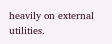heavily on external utilities.